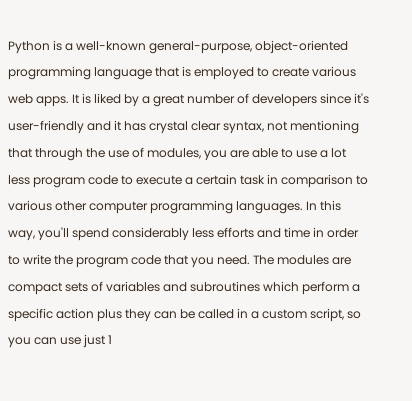Python is a well-known general-purpose, object-oriented programming language that is employed to create various web apps. It is liked by a great number of developers since it's user-friendly and it has crystal clear syntax, not mentioning that through the use of modules, you are able to use a lot less program code to execute a certain task in comparison to various other computer programming languages. In this way, you'll spend considerably less efforts and time in order to write the program code that you need. The modules are compact sets of variables and subroutines which perform a specific action plus they can be called in a custom script, so you can use just 1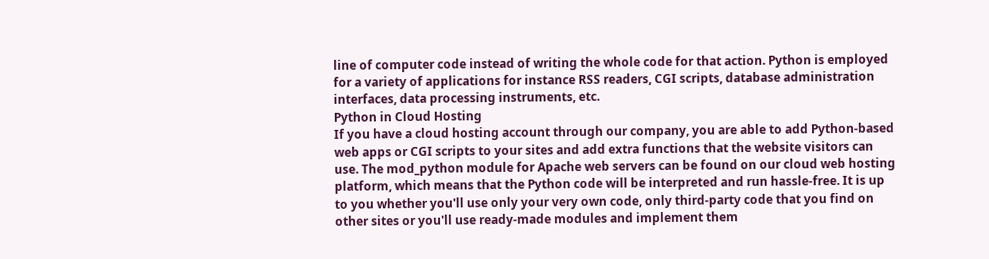line of computer code instead of writing the whole code for that action. Python is employed for a variety of applications for instance RSS readers, CGI scripts, database administration interfaces, data processing instruments, etc.
Python in Cloud Hosting
If you have a cloud hosting account through our company, you are able to add Python-based web apps or CGI scripts to your sites and add extra functions that the website visitors can use. The mod_python module for Apache web servers can be found on our cloud web hosting platform, which means that the Python code will be interpreted and run hassle-free. It is up to you whether you'll use only your very own code, only third-party code that you find on other sites or you'll use ready-made modules and implement them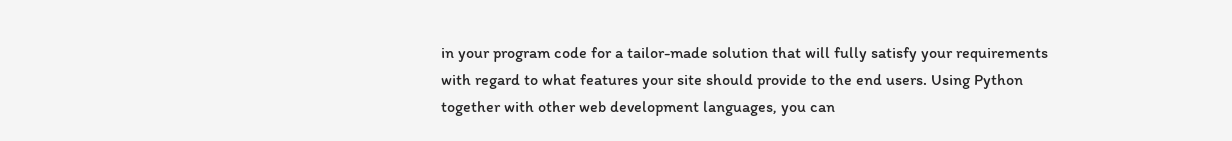in your program code for a tailor-made solution that will fully satisfy your requirements with regard to what features your site should provide to the end users. Using Python together with other web development languages, you can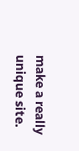make a really unique site.